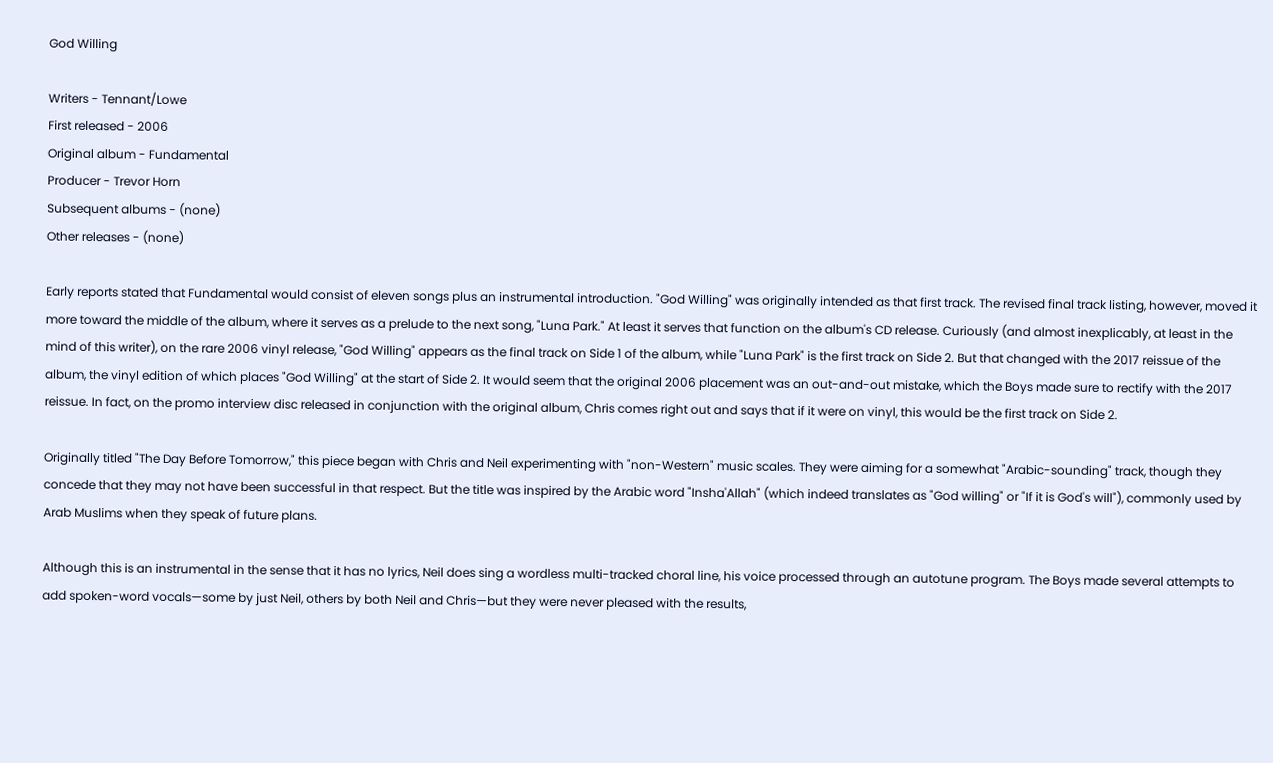God Willing

Writers - Tennant/Lowe
First released - 2006
Original album - Fundamental
Producer - Trevor Horn
Subsequent albums - (none)
Other releases - (none)

Early reports stated that Fundamental would consist of eleven songs plus an instrumental introduction. "God Willing" was originally intended as that first track. The revised final track listing, however, moved it more toward the middle of the album, where it serves as a prelude to the next song, "Luna Park." At least it serves that function on the album's CD release. Curiously (and almost inexplicably, at least in the mind of this writer), on the rare 2006 vinyl release, "God Willing" appears as the final track on Side 1 of the album, while "Luna Park" is the first track on Side 2. But that changed with the 2017 reissue of the album, the vinyl edition of which places "God Willing" at the start of Side 2. It would seem that the original 2006 placement was an out-and-out mistake, which the Boys made sure to rectify with the 2017 reissue. In fact, on the promo interview disc released in conjunction with the original album, Chris comes right out and says that if it were on vinyl, this would be the first track on Side 2.

Originally titled "The Day Before Tomorrow," this piece began with Chris and Neil experimenting with "non-Western" music scales. They were aiming for a somewhat "Arabic-sounding" track, though they concede that they may not have been successful in that respect. But the title was inspired by the Arabic word "Insha'Allah" (which indeed translates as "God willing" or "If it is God's will"), commonly used by Arab Muslims when they speak of future plans.

Although this is an instrumental in the sense that it has no lyrics, Neil does sing a wordless multi-tracked choral line, his voice processed through an autotune program. The Boys made several attempts to add spoken-word vocals—some by just Neil, others by both Neil and Chris—but they were never pleased with the results,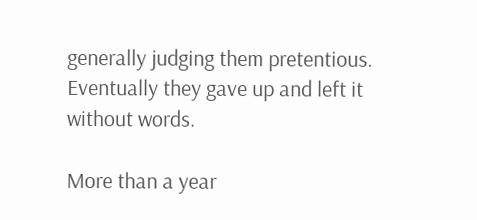generally judging them pretentious. Eventually they gave up and left it without words.

More than a year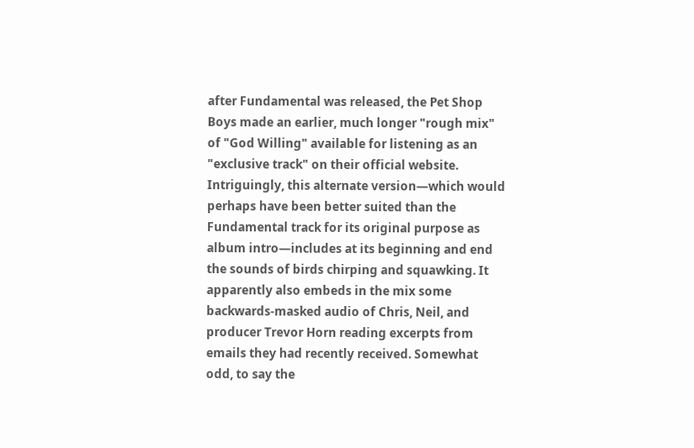after Fundamental was released, the Pet Shop Boys made an earlier, much longer "rough mix" of "God Willing" available for listening as an "exclusive track" on their official website. Intriguingly, this alternate version—which would perhaps have been better suited than the Fundamental track for its original purpose as album intro—includes at its beginning and end the sounds of birds chirping and squawking. It apparently also embeds in the mix some backwards-masked audio of Chris, Neil, and producer Trevor Horn reading excerpts from emails they had recently received. Somewhat odd, to say the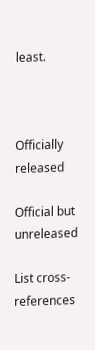least.



Officially released

Official but unreleased

List cross-references